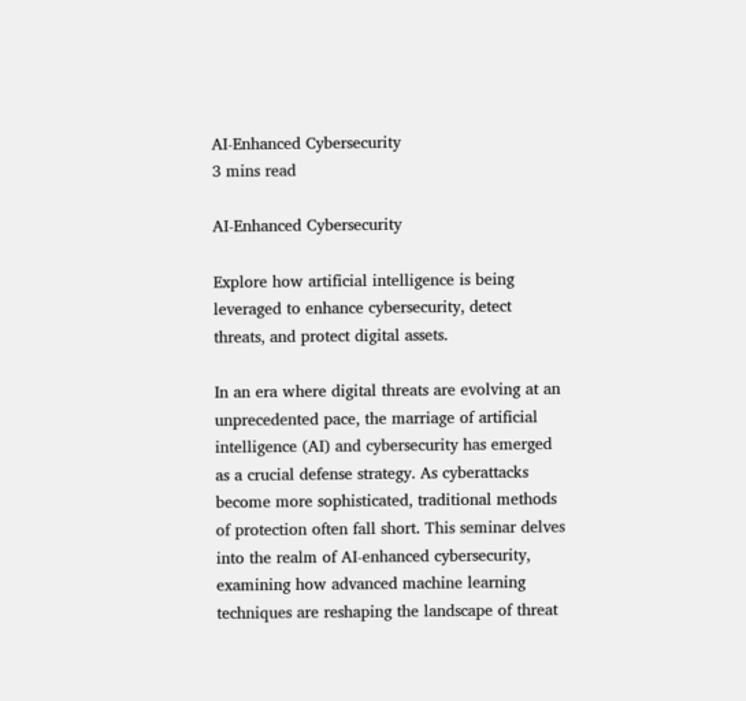AI-Enhanced Cybersecurity
3 mins read

AI-Enhanced Cybersecurity

Explore how artificial intelligence is being leveraged to enhance cybersecurity, detect threats, and protect digital assets.

In an era where digital threats are evolving at an unprecedented pace, the marriage of artificial intelligence (AI) and cybersecurity has emerged as a crucial defense strategy. As cyberattacks become more sophisticated, traditional methods of protection often fall short. This seminar delves into the realm of AI-enhanced cybersecurity, examining how advanced machine learning techniques are reshaping the landscape of threat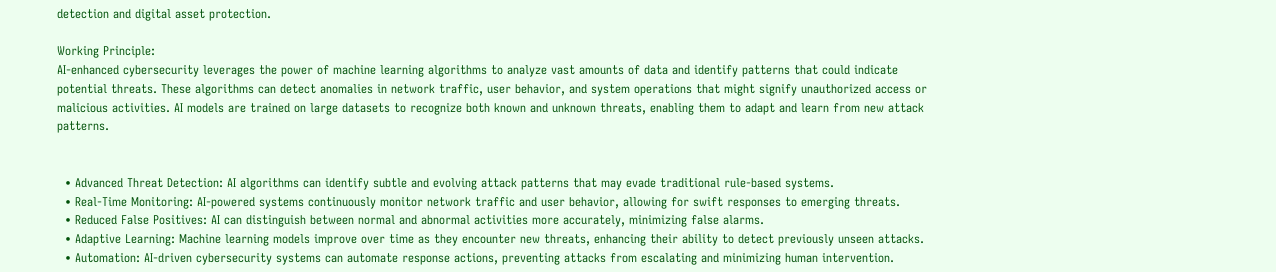detection and digital asset protection.

Working Principle:
AI-enhanced cybersecurity leverages the power of machine learning algorithms to analyze vast amounts of data and identify patterns that could indicate potential threats. These algorithms can detect anomalies in network traffic, user behavior, and system operations that might signify unauthorized access or malicious activities. AI models are trained on large datasets to recognize both known and unknown threats, enabling them to adapt and learn from new attack patterns.


  • Advanced Threat Detection: AI algorithms can identify subtle and evolving attack patterns that may evade traditional rule-based systems.
  • Real-Time Monitoring: AI-powered systems continuously monitor network traffic and user behavior, allowing for swift responses to emerging threats.
  • Reduced False Positives: AI can distinguish between normal and abnormal activities more accurately, minimizing false alarms.
  • Adaptive Learning: Machine learning models improve over time as they encounter new threats, enhancing their ability to detect previously unseen attacks.
  • Automation: AI-driven cybersecurity systems can automate response actions, preventing attacks from escalating and minimizing human intervention.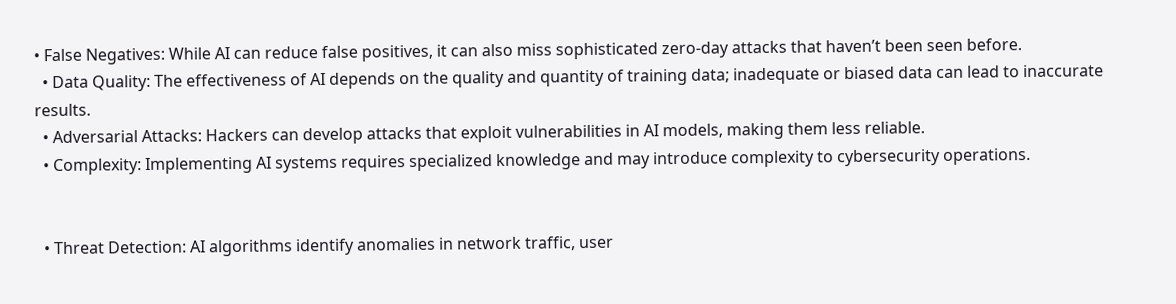• False Negatives: While AI can reduce false positives, it can also miss sophisticated zero-day attacks that haven’t been seen before.
  • Data Quality: The effectiveness of AI depends on the quality and quantity of training data; inadequate or biased data can lead to inaccurate results.
  • Adversarial Attacks: Hackers can develop attacks that exploit vulnerabilities in AI models, making them less reliable.
  • Complexity: Implementing AI systems requires specialized knowledge and may introduce complexity to cybersecurity operations.


  • Threat Detection: AI algorithms identify anomalies in network traffic, user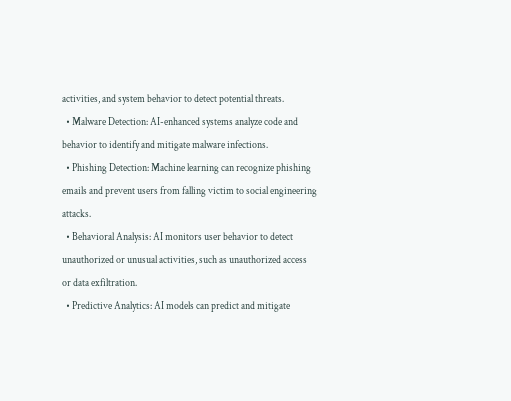activities, and system behavior to detect potential threats.
  • Malware Detection: AI-enhanced systems analyze code and behavior to identify and mitigate malware infections.
  • Phishing Detection: Machine learning can recognize phishing emails and prevent users from falling victim to social engineering attacks.
  • Behavioral Analysis: AI monitors user behavior to detect unauthorized or unusual activities, such as unauthorized access or data exfiltration.
  • Predictive Analytics: AI models can predict and mitigate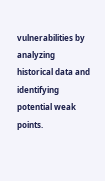vulnerabilities by analyzing historical data and identifying potential weak points.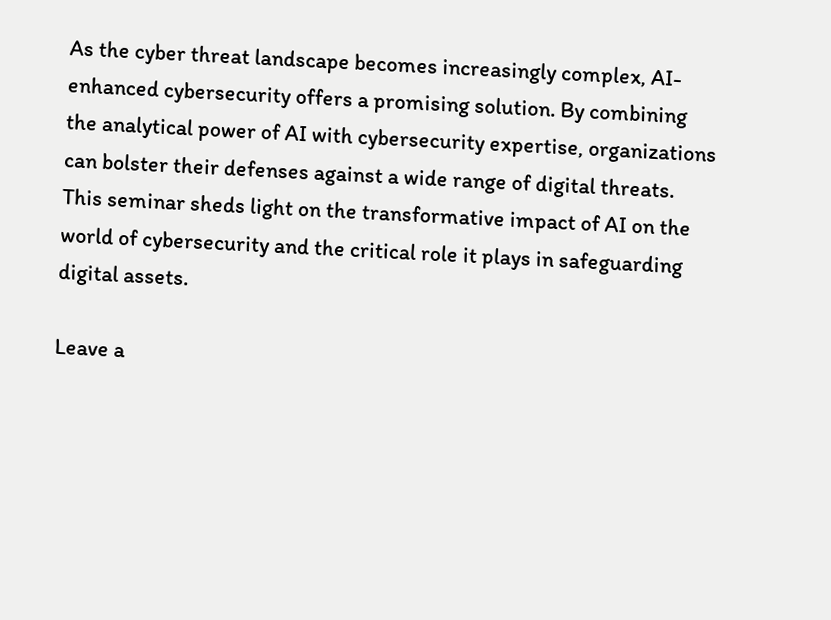As the cyber threat landscape becomes increasingly complex, AI-enhanced cybersecurity offers a promising solution. By combining the analytical power of AI with cybersecurity expertise, organizations can bolster their defenses against a wide range of digital threats. This seminar sheds light on the transformative impact of AI on the world of cybersecurity and the critical role it plays in safeguarding digital assets.

Leave a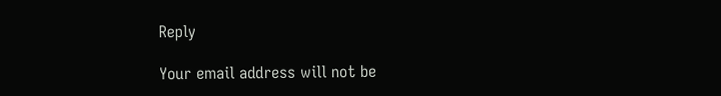Reply

Your email address will not be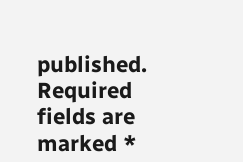published. Required fields are marked *